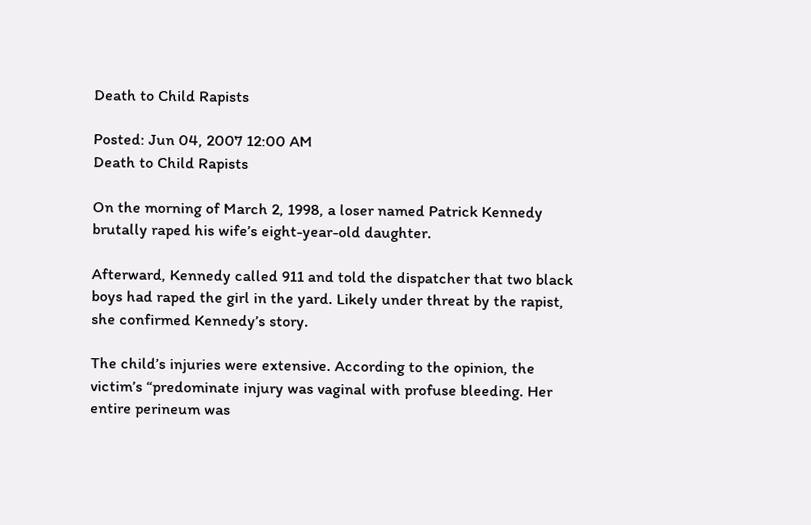Death to Child Rapists

Posted: Jun 04, 2007 12:00 AM
Death to Child Rapists

On the morning of March 2, 1998, a loser named Patrick Kennedy brutally raped his wife’s eight-year-old daughter.

Afterward, Kennedy called 911 and told the dispatcher that two black boys had raped the girl in the yard. Likely under threat by the rapist, she confirmed Kennedy’s story.

The child’s injuries were extensive. According to the opinion, the victim’s “predominate injury was vaginal with profuse bleeding. Her entire perineum was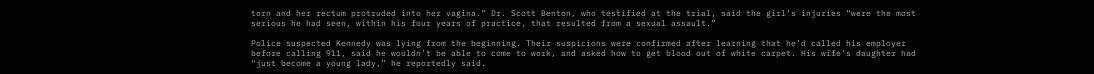torn and her rectum protruded into her vagina.” Dr. Scott Benton, who testified at the trial, said the girl’s injuries “were the most serious he had seen, within his four years of practice, that resulted from a sexual assault.”

Police suspected Kennedy was lying from the beginning. Their suspicions were confirmed after learning that he’d called his employer before calling 911, said he wouldn’t be able to come to work, and asked how to get blood out of white carpet. His wife’s daughter had “just become a young lady,” he reportedly said.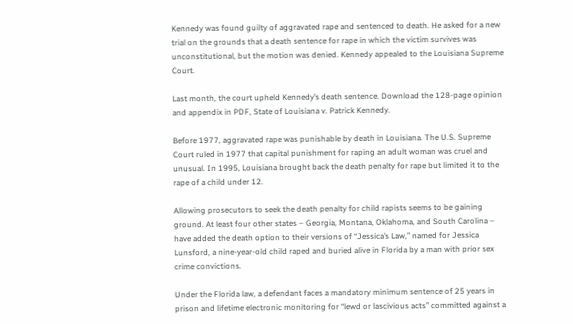Kennedy was found guilty of aggravated rape and sentenced to death. He asked for a new trial on the grounds that a death sentence for rape in which the victim survives was unconstitutional, but the motion was denied. Kennedy appealed to the Louisiana Supreme Court.

Last month, the court upheld Kennedy’s death sentence. Download the 128-page opinion and appendix in PDF, State of Louisiana v. Patrick Kennedy.

Before 1977, aggravated rape was punishable by death in Louisiana. The U.S. Supreme Court ruled in 1977 that capital punishment for raping an adult woman was cruel and unusual. In 1995, Louisiana brought back the death penalty for rape but limited it to the rape of a child under 12.

Allowing prosecutors to seek the death penalty for child rapists seems to be gaining ground. At least four other states – Georgia, Montana, Oklahoma, and South Carolina – have added the death option to their versions of “Jessica’s Law,” named for Jessica Lunsford, a nine-year-old child raped and buried alive in Florida by a man with prior sex crime convictions.

Under the Florida law, a defendant faces a mandatory minimum sentence of 25 years in prison and lifetime electronic monitoring for “lewd or lascivious acts” committed against a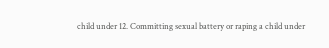child under 12. Committing sexual battery or raping a child under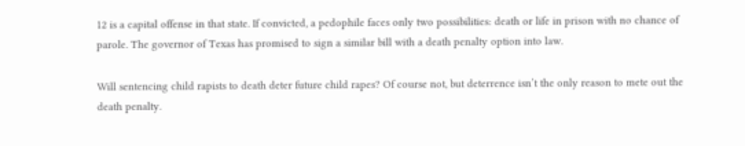12 is a capital offense in that state. If convicted, a pedophile faces only two possibilities: death or life in prison with no chance of parole. The governor of Texas has promised to sign a similar bill with a death penalty option into law.

Will sentencing child rapists to death deter future child rapes? Of course not, but deterrence isn’t the only reason to mete out the death penalty.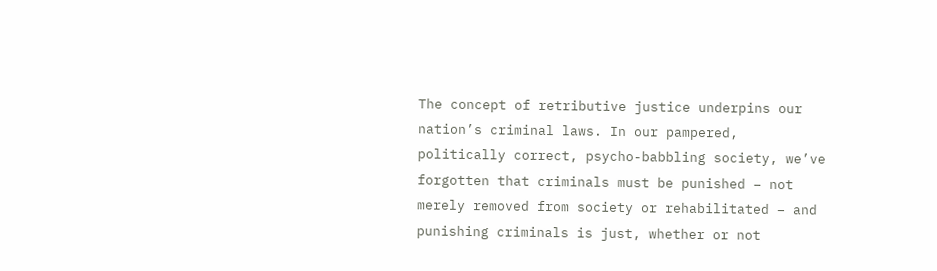The concept of retributive justice underpins our nation’s criminal laws. In our pampered, politically correct, psycho-babbling society, we’ve forgotten that criminals must be punished – not merely removed from society or rehabilitated – and punishing criminals is just, whether or not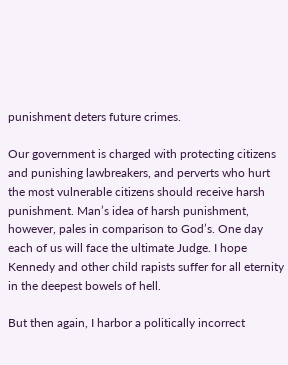punishment deters future crimes.

Our government is charged with protecting citizens and punishing lawbreakers, and perverts who hurt the most vulnerable citizens should receive harsh punishment. Man’s idea of harsh punishment, however, pales in comparison to God’s. One day each of us will face the ultimate Judge. I hope Kennedy and other child rapists suffer for all eternity in the deepest bowels of hell.

But then again, I harbor a politically incorrect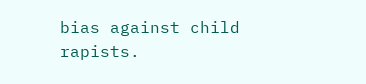bias against child rapists.